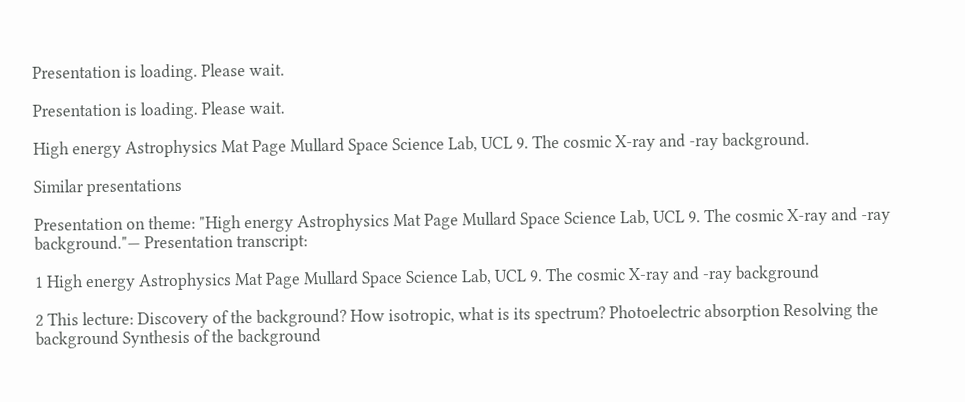Presentation is loading. Please wait.

Presentation is loading. Please wait.

High energy Astrophysics Mat Page Mullard Space Science Lab, UCL 9. The cosmic X-ray and -ray background.

Similar presentations

Presentation on theme: "High energy Astrophysics Mat Page Mullard Space Science Lab, UCL 9. The cosmic X-ray and -ray background."— Presentation transcript:

1 High energy Astrophysics Mat Page Mullard Space Science Lab, UCL 9. The cosmic X-ray and -ray background

2 This lecture: Discovery of the background? How isotropic, what is its spectrum? Photoelectric absorption Resolving the background Synthesis of the background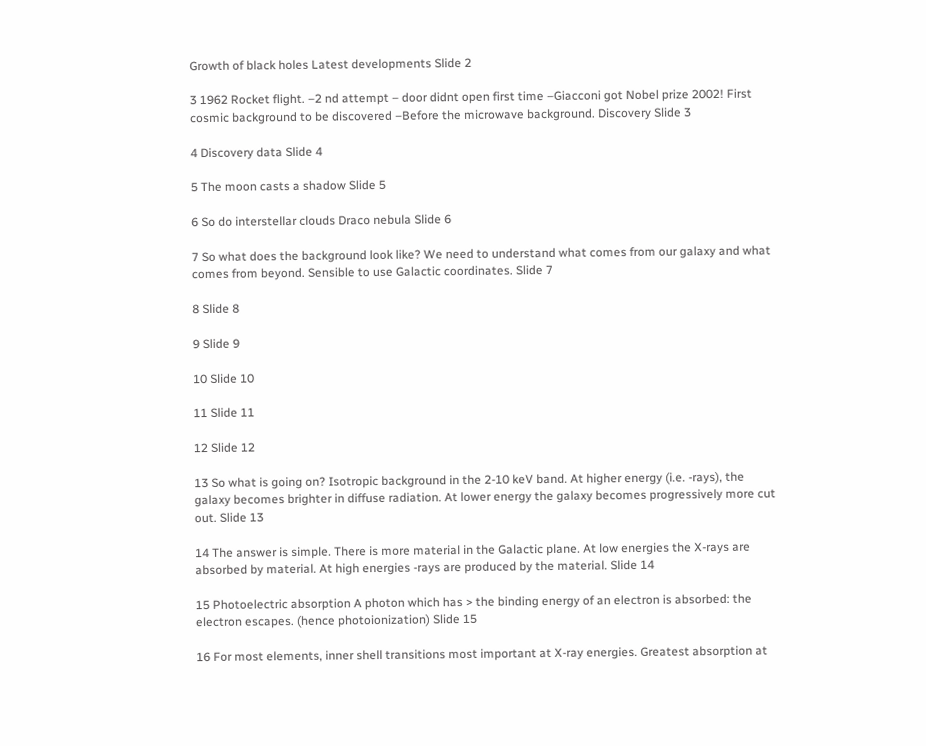Growth of black holes Latest developments Slide 2

3 1962 Rocket flight. –2 nd attempt – door didnt open first time –Giacconi got Nobel prize 2002! First cosmic background to be discovered –Before the microwave background. Discovery Slide 3

4 Discovery data Slide 4

5 The moon casts a shadow Slide 5

6 So do interstellar clouds Draco nebula Slide 6

7 So what does the background look like? We need to understand what comes from our galaxy and what comes from beyond. Sensible to use Galactic coordinates. Slide 7

8 Slide 8

9 Slide 9

10 Slide 10

11 Slide 11

12 Slide 12

13 So what is going on? Isotropic background in the 2-10 keV band. At higher energy (i.e. -rays), the galaxy becomes brighter in diffuse radiation. At lower energy the galaxy becomes progressively more cut out. Slide 13

14 The answer is simple. There is more material in the Galactic plane. At low energies the X-rays are absorbed by material. At high energies -rays are produced by the material. Slide 14

15 Photoelectric absorption A photon which has > the binding energy of an electron is absorbed: the electron escapes. (hence photoionization) Slide 15

16 For most elements, inner shell transitions most important at X-ray energies. Greatest absorption at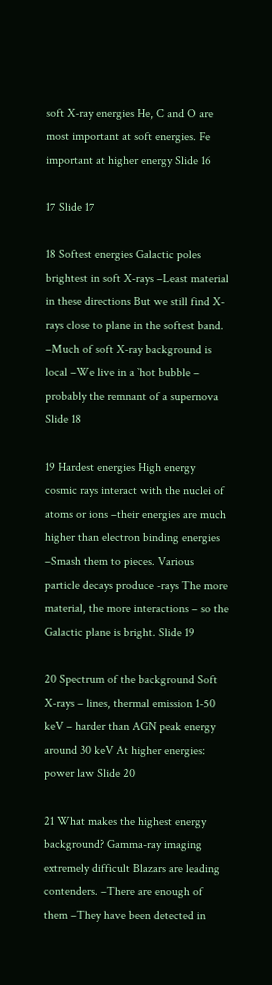soft X-ray energies He, C and O are most important at soft energies. Fe important at higher energy Slide 16

17 Slide 17

18 Softest energies Galactic poles brightest in soft X-rays –Least material in these directions But we still find X-rays close to plane in the softest band. –Much of soft X-ray background is local –We live in a `hot bubble – probably the remnant of a supernova Slide 18

19 Hardest energies High energy cosmic rays interact with the nuclei of atoms or ions –their energies are much higher than electron binding energies –Smash them to pieces. Various particle decays produce -rays The more material, the more interactions – so the Galactic plane is bright. Slide 19

20 Spectrum of the background Soft X-rays – lines, thermal emission 1-50 keV – harder than AGN peak energy around 30 keV At higher energies: power law Slide 20

21 What makes the highest energy background? Gamma-ray imaging extremely difficult Blazars are leading contenders. –There are enough of them –They have been detected in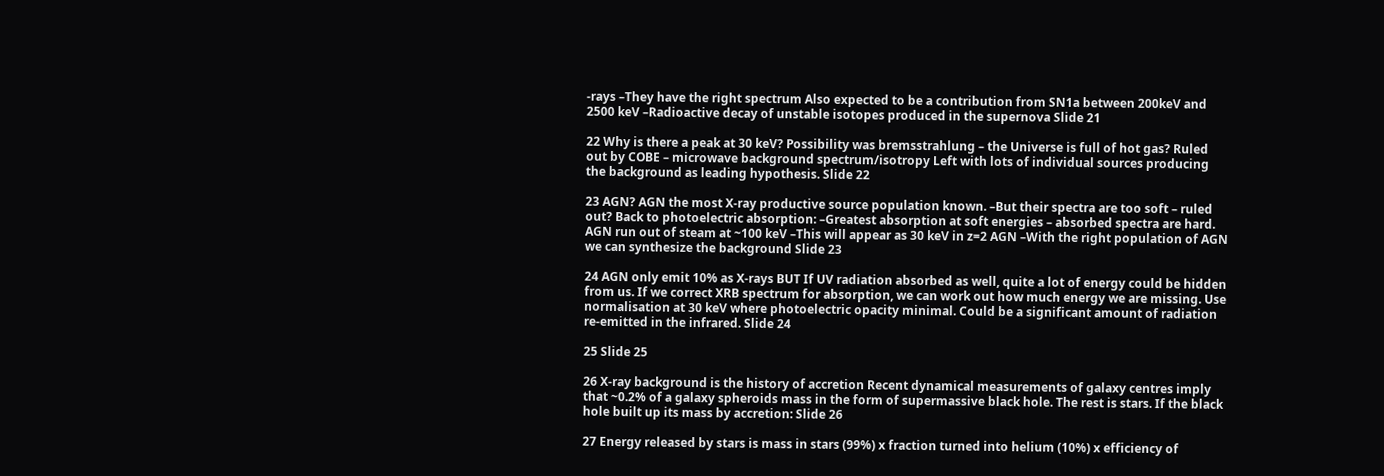-rays –They have the right spectrum Also expected to be a contribution from SN1a between 200keV and 2500 keV –Radioactive decay of unstable isotopes produced in the supernova Slide 21

22 Why is there a peak at 30 keV? Possibility was bremsstrahlung – the Universe is full of hot gas? Ruled out by COBE – microwave background spectrum/isotropy Left with lots of individual sources producing the background as leading hypothesis. Slide 22

23 AGN? AGN the most X-ray productive source population known. –But their spectra are too soft – ruled out? Back to photoelectric absorption: –Greatest absorption at soft energies – absorbed spectra are hard. AGN run out of steam at ~100 keV –This will appear as 30 keV in z=2 AGN –With the right population of AGN we can synthesize the background Slide 23

24 AGN only emit 10% as X-rays BUT If UV radiation absorbed as well, quite a lot of energy could be hidden from us. If we correct XRB spectrum for absorption, we can work out how much energy we are missing. Use normalisation at 30 keV where photoelectric opacity minimal. Could be a significant amount of radiation re-emitted in the infrared. Slide 24

25 Slide 25

26 X-ray background is the history of accretion Recent dynamical measurements of galaxy centres imply that ~0.2% of a galaxy spheroids mass in the form of supermassive black hole. The rest is stars. If the black hole built up its mass by accretion: Slide 26

27 Energy released by stars is mass in stars (99%) x fraction turned into helium (10%) x efficiency of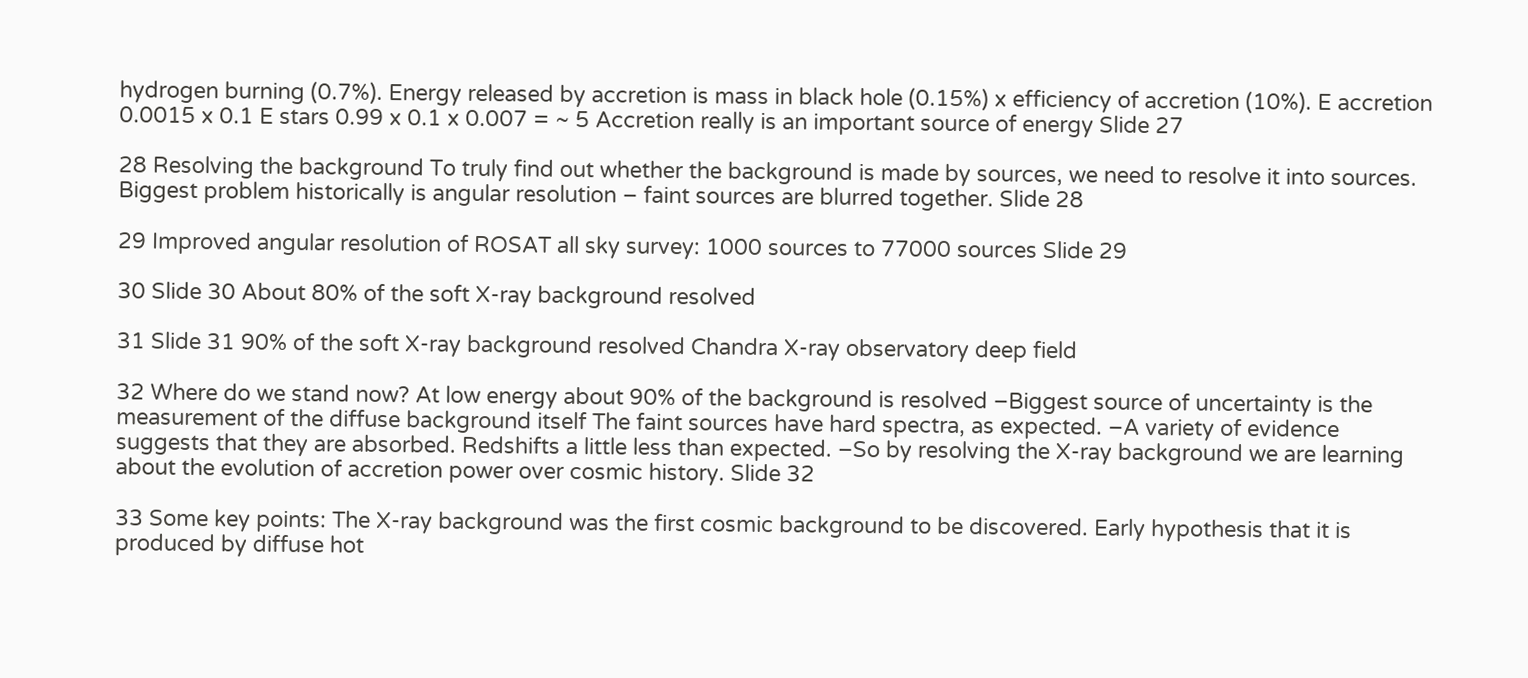hydrogen burning (0.7%). Energy released by accretion is mass in black hole (0.15%) x efficiency of accretion (10%). E accretion 0.0015 x 0.1 E stars 0.99 x 0.1 x 0.007 = ~ 5 Accretion really is an important source of energy Slide 27

28 Resolving the background To truly find out whether the background is made by sources, we need to resolve it into sources. Biggest problem historically is angular resolution – faint sources are blurred together. Slide 28

29 Improved angular resolution of ROSAT all sky survey: 1000 sources to 77000 sources Slide 29

30 Slide 30 About 80% of the soft X-ray background resolved

31 Slide 31 90% of the soft X-ray background resolved Chandra X-ray observatory deep field

32 Where do we stand now? At low energy about 90% of the background is resolved –Biggest source of uncertainty is the measurement of the diffuse background itself The faint sources have hard spectra, as expected. –A variety of evidence suggests that they are absorbed. Redshifts a little less than expected. –So by resolving the X-ray background we are learning about the evolution of accretion power over cosmic history. Slide 32

33 Some key points: The X-ray background was the first cosmic background to be discovered. Early hypothesis that it is produced by diffuse hot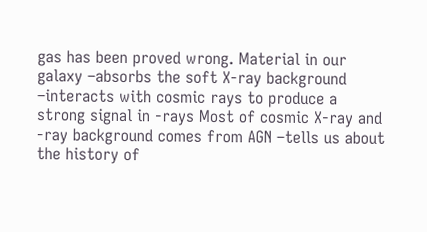gas has been proved wrong. Material in our galaxy –absorbs the soft X-ray background –interacts with cosmic rays to produce a strong signal in -rays Most of cosmic X-ray and -ray background comes from AGN –tells us about the history of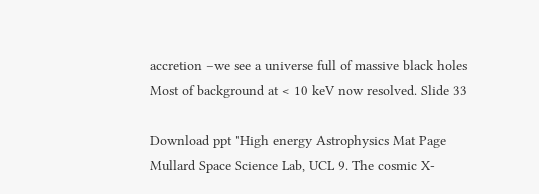accretion –we see a universe full of massive black holes Most of background at < 10 keV now resolved. Slide 33

Download ppt "High energy Astrophysics Mat Page Mullard Space Science Lab, UCL 9. The cosmic X-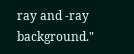ray and -ray background."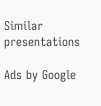Similar presentations

Ads by Google